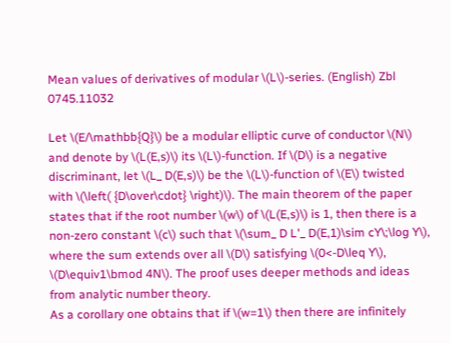Mean values of derivatives of modular \(L\)-series. (English) Zbl 0745.11032

Let \(E/\mathbb{Q}\) be a modular elliptic curve of conductor \(N\) and denote by \(L(E,s)\) its \(L\)-function. If \(D\) is a negative discriminant, let \(L_ D(E,s)\) be the \(L\)-function of \(E\) twisted with \(\left( {D\over\cdot} \right)\). The main theorem of the paper states that if the root number \(w\) of \(L(E,s)\) is 1, then there is a non-zero constant \(c\) such that \(\sum_ D L'_ D(E,1)\sim cY\;\log Y\), where the sum extends over all \(D\) satisfying \(0<-D\leq Y\), \(D\equiv1\bmod 4N\). The proof uses deeper methods and ideas from analytic number theory.
As a corollary one obtains that if \(w=1\) then there are infinitely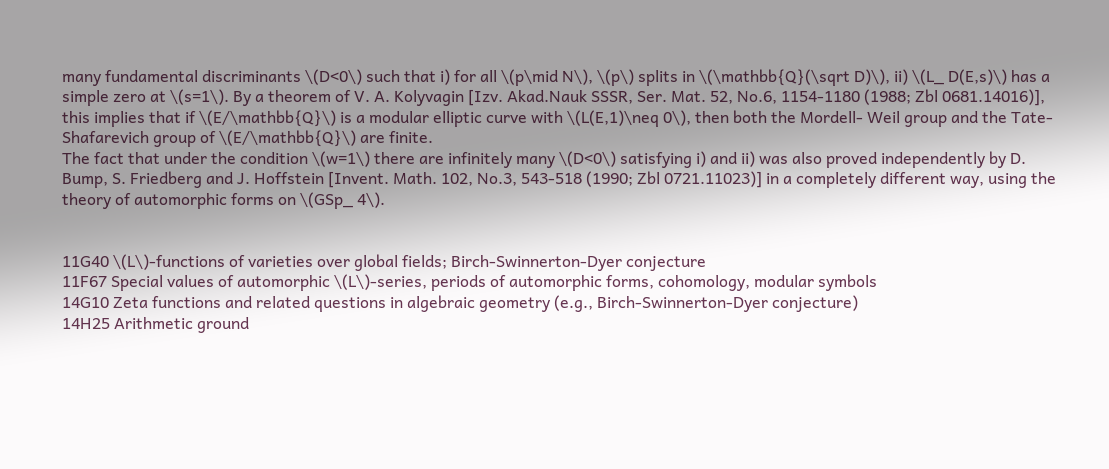many fundamental discriminants \(D<0\) such that i) for all \(p\mid N\), \(p\) splits in \(\mathbb{Q}(\sqrt D)\), ii) \(L_ D(E,s)\) has a simple zero at \(s=1\). By a theorem of V. A. Kolyvagin [Izv. Akad.Nauk SSSR, Ser. Mat. 52, No.6, 1154-1180 (1988; Zbl 0681.14016)], this implies that if \(E/\mathbb{Q}\) is a modular elliptic curve with \(L(E,1)\neq 0\), then both the Mordell- Weil group and the Tate-Shafarevich group of \(E/\mathbb{Q}\) are finite.
The fact that under the condition \(w=1\) there are infinitely many \(D<0\) satisfying i) and ii) was also proved independently by D. Bump, S. Friedberg and J. Hoffstein [Invent. Math. 102, No.3, 543-518 (1990; Zbl 0721.11023)] in a completely different way, using the theory of automorphic forms on \(GSp_ 4\).


11G40 \(L\)-functions of varieties over global fields; Birch-Swinnerton-Dyer conjecture
11F67 Special values of automorphic \(L\)-series, periods of automorphic forms, cohomology, modular symbols
14G10 Zeta functions and related questions in algebraic geometry (e.g., Birch-Swinnerton-Dyer conjecture)
14H25 Arithmetic ground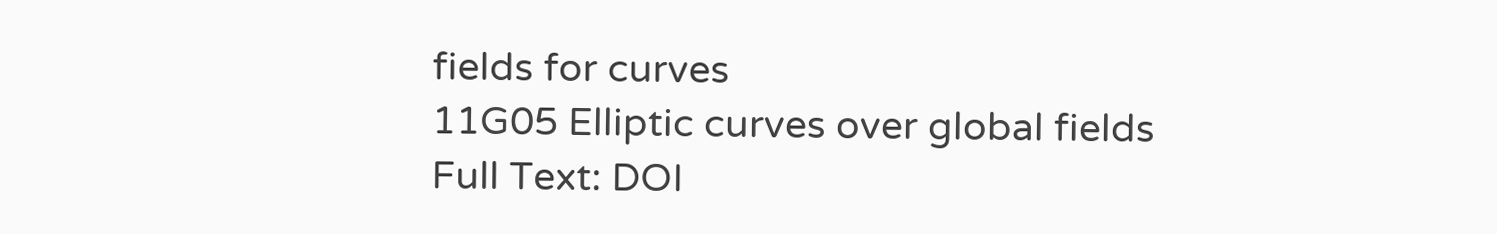fields for curves
11G05 Elliptic curves over global fields
Full Text: DOI